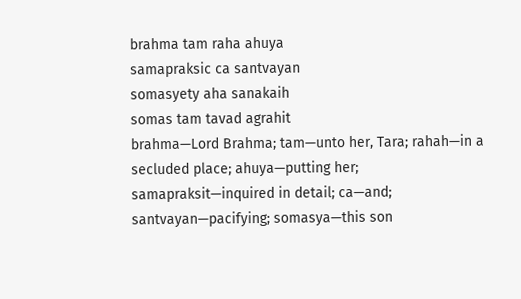brahma tam raha ahuya
samapraksic ca santvayan
somasyety aha sanakaih
somas tam tavad agrahit
brahma—Lord Brahma; tam—unto her, Tara; rahah—in a secluded place; ahuya—putting her; samapraksit—inquired in detail; ca—and; santvayan—pacifying; somasya—this son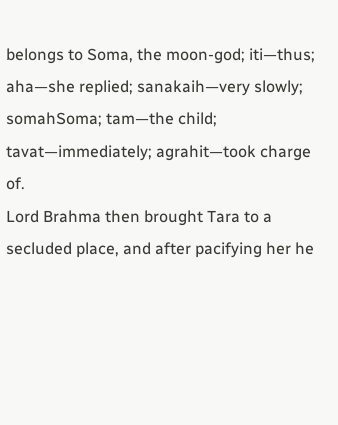belongs to Soma, the moon-god; iti—thus; aha—she replied; sanakaih—very slowly; somahSoma; tam—the child; tavat—immediately; agrahit—took charge of.
Lord Brahma then brought Tara to a secluded place, and after pacifying her he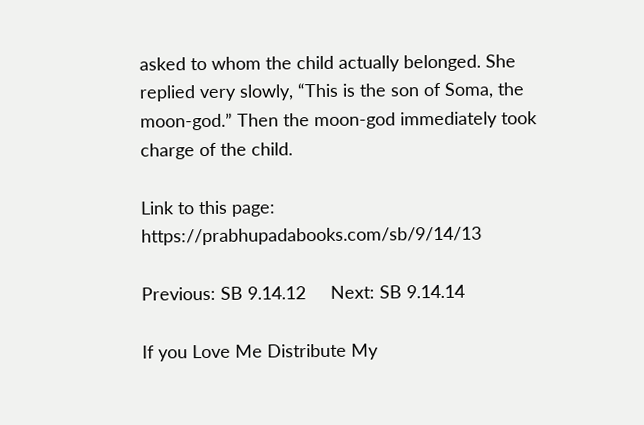asked to whom the child actually belonged. She replied very slowly, “This is the son of Soma, the moon-god.” Then the moon-god immediately took charge of the child.

Link to this page: https://prabhupadabooks.com/sb/9/14/13

Previous: SB 9.14.12     Next: SB 9.14.14

If you Love Me Distribute My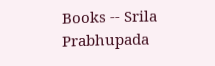Books -- Srila Prabhupada